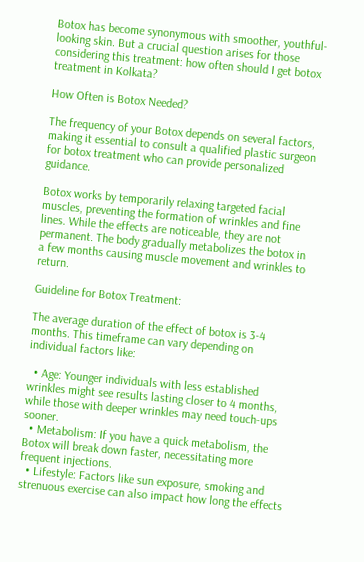Botox has become synonymous with smoother, youthful-looking skin. But a crucial question arises for those considering this treatment: how often should I get botox treatment in Kolkata?

How Often is Botox Needed?

The frequency of your Botox depends on several factors, making it essential to consult a qualified plastic surgeon for botox treatment who can provide personalized guidance.

Botox works by temporarily relaxing targeted facial muscles, preventing the formation of wrinkles and fine lines. While the effects are noticeable, they are not permanent. The body gradually metabolizes the botox in a few months causing muscle movement and wrinkles to return.

Guideline for Botox Treatment:

The average duration of the effect of botox is 3-4 months. This timeframe can vary depending on individual factors like:

  • Age: Younger individuals with less established wrinkles might see results lasting closer to 4 months, while those with deeper wrinkles may need touch-ups sooner.
  • Metabolism: If you have a quick metabolism, the Botox will break down faster, necessitating more frequent injections.
  • Lifestyle: Factors like sun exposure, smoking and strenuous exercise can also impact how long the effects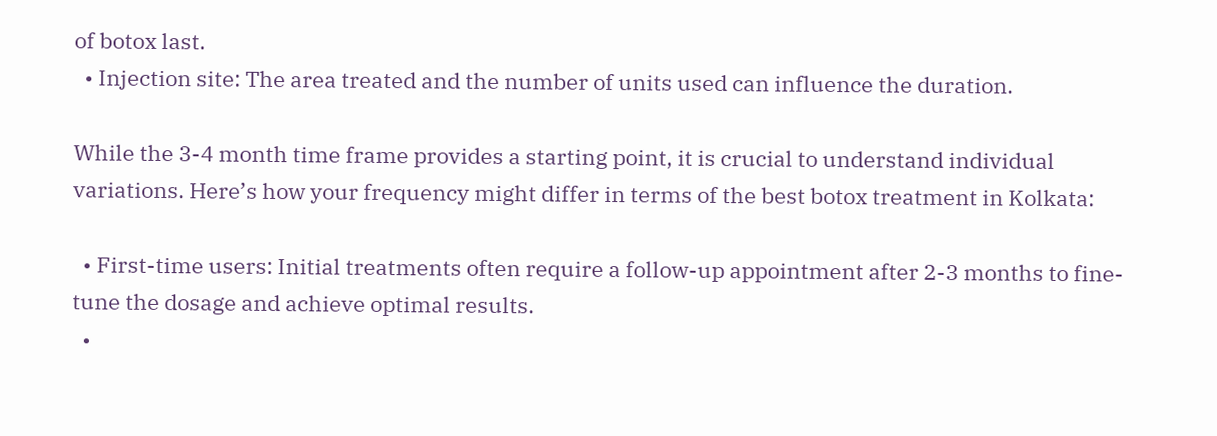of botox last.
  • Injection site: The area treated and the number of units used can influence the duration.

While the 3-4 month time frame provides a starting point, it is crucial to understand individual variations. Here’s how your frequency might differ in terms of the best botox treatment in Kolkata:

  • First-time users: Initial treatments often require a follow-up appointment after 2-3 months to fine-tune the dosage and achieve optimal results.
  •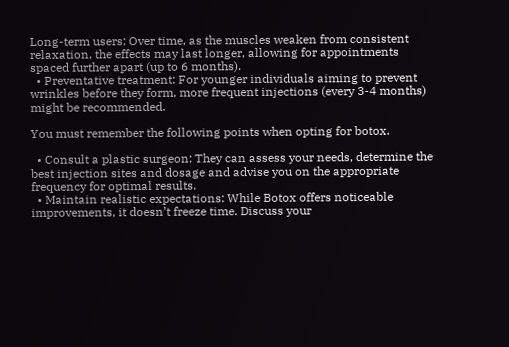Long-term users: Over time, as the muscles weaken from consistent relaxation, the effects may last longer, allowing for appointments spaced further apart (up to 6 months).
  • Preventative treatment: For younger individuals aiming to prevent wrinkles before they form, more frequent injections (every 3-4 months) might be recommended.

You must remember the following points when opting for botox.

  • Consult a plastic surgeon: They can assess your needs, determine the best injection sites and dosage and advise you on the appropriate frequency for optimal results.
  • Maintain realistic expectations: While Botox offers noticeable improvements, it doesn’t freeze time. Discuss your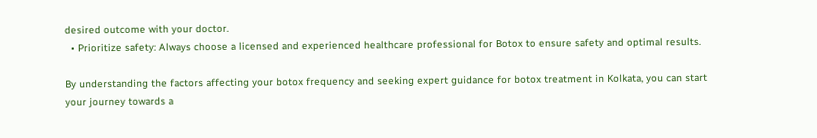desired outcome with your doctor.
  • Prioritize safety: Always choose a licensed and experienced healthcare professional for Botox to ensure safety and optimal results.

By understanding the factors affecting your botox frequency and seeking expert guidance for botox treatment in Kolkata, you can start your journey towards a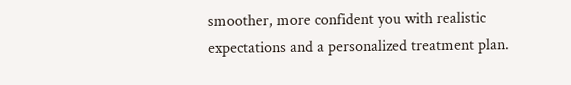smoother, more confident you with realistic expectations and a personalized treatment plan.